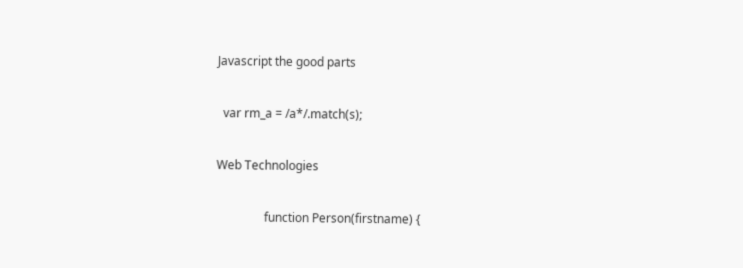Javascript the good parts


  var rm_a = /a*/.match(s);


Web Technologies


                function Person(firstname) {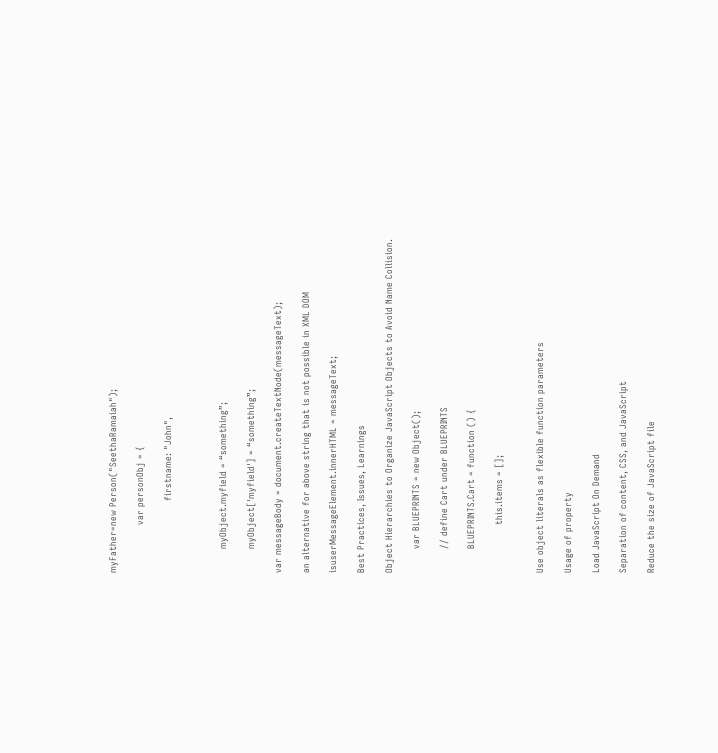myFather=new Person("SeethaRamaiah");

                var personObj = {

                        firstname: "John",



        myObject.myfield = “something”;

        myObject['myfield'] = “something”;

var messageBody = document.createTextNode(messageText);

an alternative for above string that is not possible in XML DOM

isuserMessageElement.innerHTML = messageText;

Best Practices, Issues, Learnings

Object Hierarchies to Organize JavaScript Objects to Avoid Name Collision.

        var BLUEPRINTS = new Object();

        // define Cart under BLUEPRINTS

        BLUEPRINTS.Cart = function () {

                this.items = [];


Use object literals as flexible function parameters

Usage of property

Load JavaScript On Demand

Separation of content, CSS, and JavaScript

Reduce the size of JavaScript file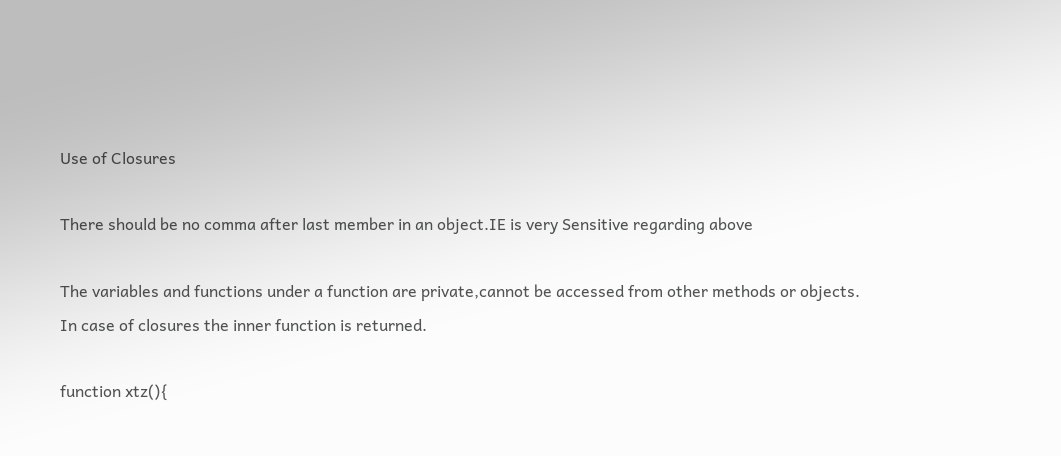Use of Closures

There should be no comma after last member in an object.IE is very Sensitive regarding above

The variables and functions under a function are private,cannot be accessed from other methods or objects. In case of closures the inner function is returned.

function xtz(){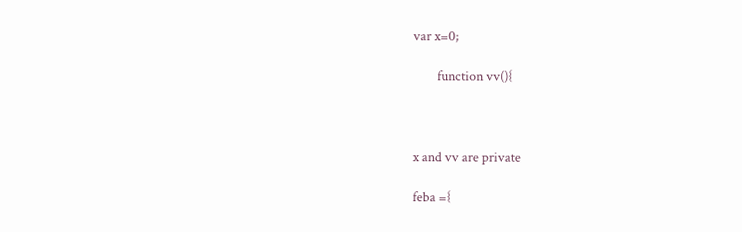var x=0;

        function vv(){



x and vv are private

feba ={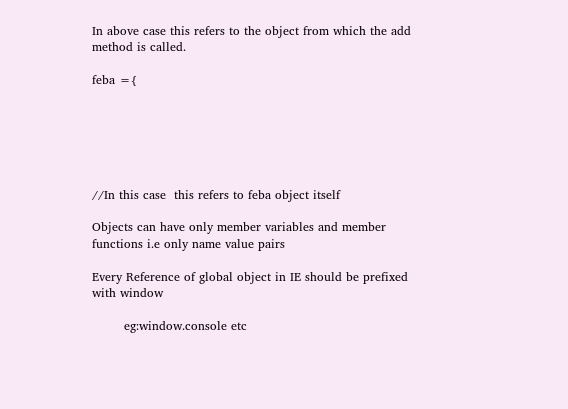In above case this refers to the object from which the add method is called.

feba ={






//In this case  this refers to feba object itself

Objects can have only member variables and member functions i.e only name value pairs

Every Reference of global object in IE should be prefixed with window

        eg:window.console etc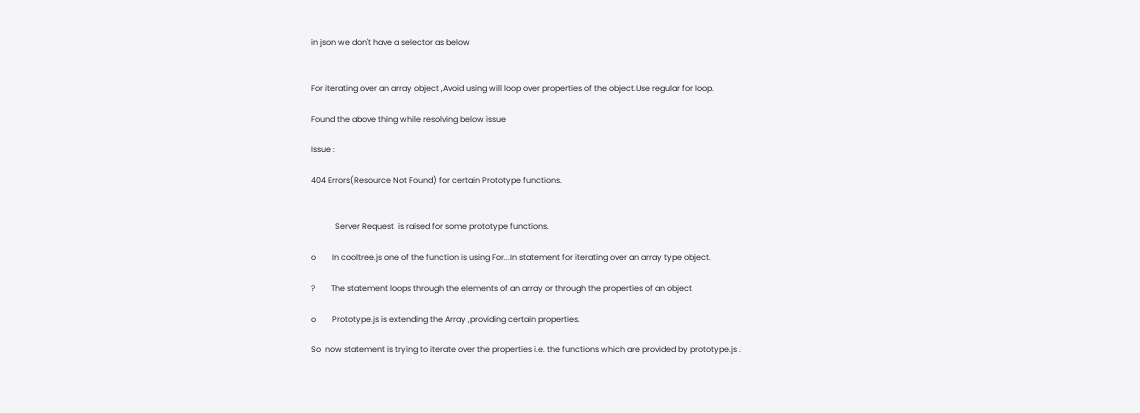in json we don't have a selector as below


For iterating over an array object ,Avoid using will loop over properties of the object.Use regular for loop.

Found the above thing while resolving below issue

Issue :

404 Errors(Resource Not Found) for certain Prototype functions.


            Server Request  is raised for some prototype functions.

o        In cooltree.js one of the function is using For...In statement for iterating over an array type object.

?        The statement loops through the elements of an array or through the properties of an object

o        Prototype.js is extending the Array ,providing certain properties.

So  now statement is trying to iterate over the properties i.e. the functions which are provided by prototype.js .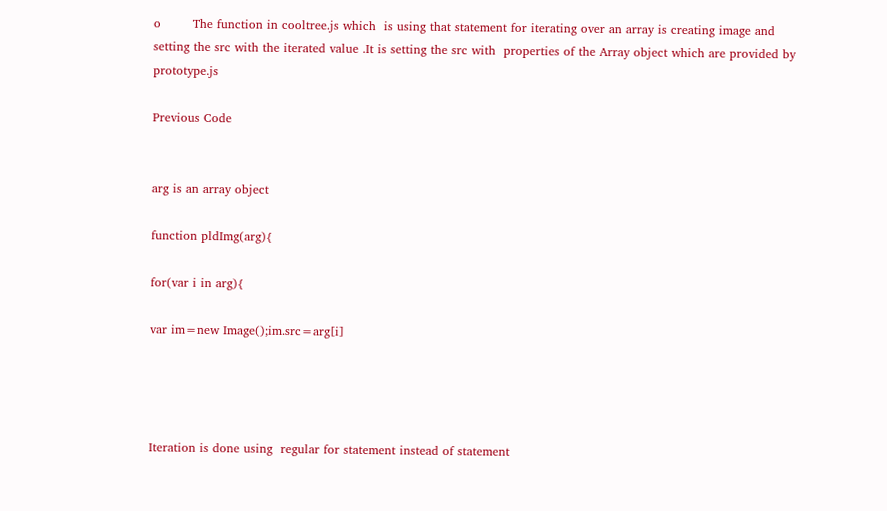o        The function in cooltree.js which  is using that statement for iterating over an array is creating image and setting the src with the iterated value .It is setting the src with  properties of the Array object which are provided by prototype.js

Previous Code


arg is an array object

function pldImg(arg){

for(var i in arg){

var im=new Image();im.src=arg[i]




Iteration is done using  regular for statement instead of statement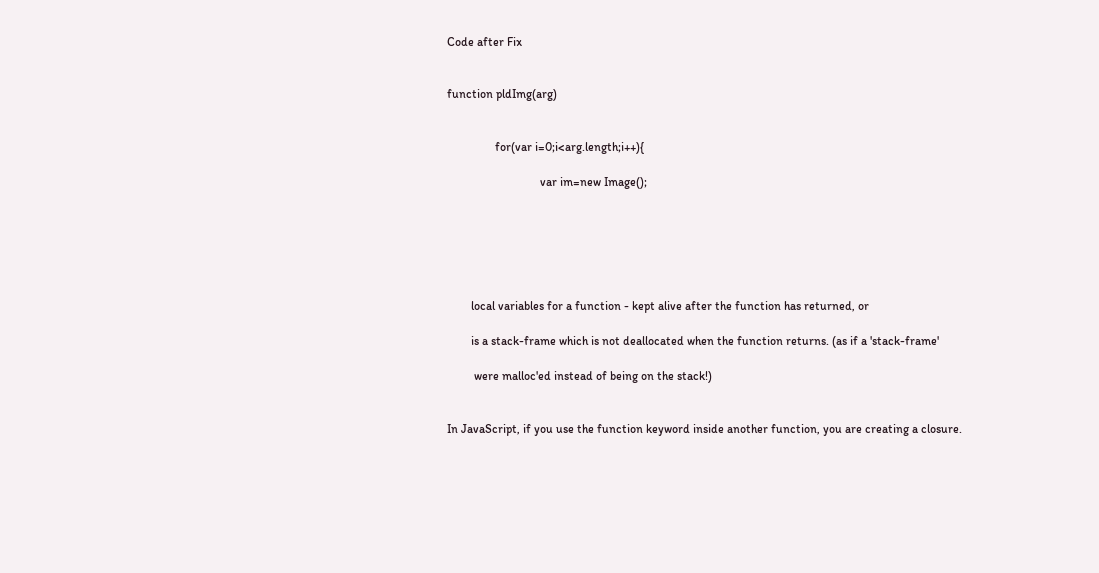Code after Fix


function pldImg(arg)


                for(var i=0;i<arg.length;i++){

                               var im=new Image();






        local variables for a function - kept alive after the function has returned, or

        is a stack-frame which is not deallocated when the function returns. (as if a 'stack-frame'

         were malloc'ed instead of being on the stack!)


In JavaScript, if you use the function keyword inside another function, you are creating a closure.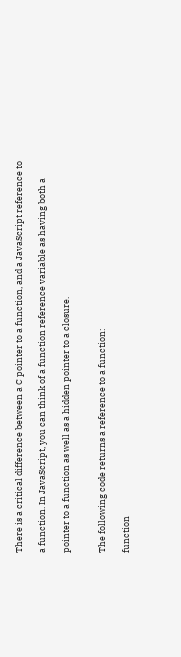There is a critical difference between a C pointer to a function, and a JavaScript reference to

a function. In JavaScript, you can think of a function reference variable as having both a

pointer to a function as well as a hidden pointer to a closure.


The following code returns a reference to a function:

function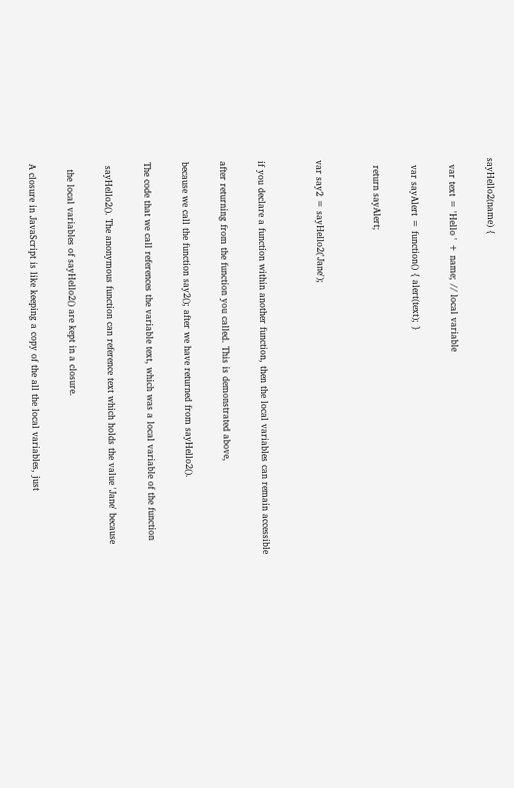sayHello2(name) {

  var text = 'Hello ' + name; // local variable

  var sayAlert = function() { alert(text); }

  return sayAlert;


var say2 = sayHello2('Jane');


if you declare a function within another function, then the local variables can remain accessible

after returning from the function you called. This is demonstrated above,

because we call the function say2(); after we have returned from sayHello2().

The code that we call references the variable text, which was a local variable of the function

 sayHello2(). The anonymous function can reference text which holds the value 'Jane' because

  the local variables of sayHello2() are kept in a closure.

A closure in JavaScript is like keeping a copy of the all the local variables, just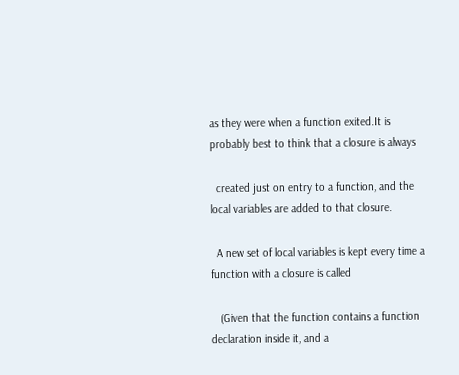as they were when a function exited.It is probably best to think that a closure is always

  created just on entry to a function, and the local variables are added to that closure.

  A new set of local variables is kept every time a function with a closure is called

   (Given that the function contains a function declaration inside it, and a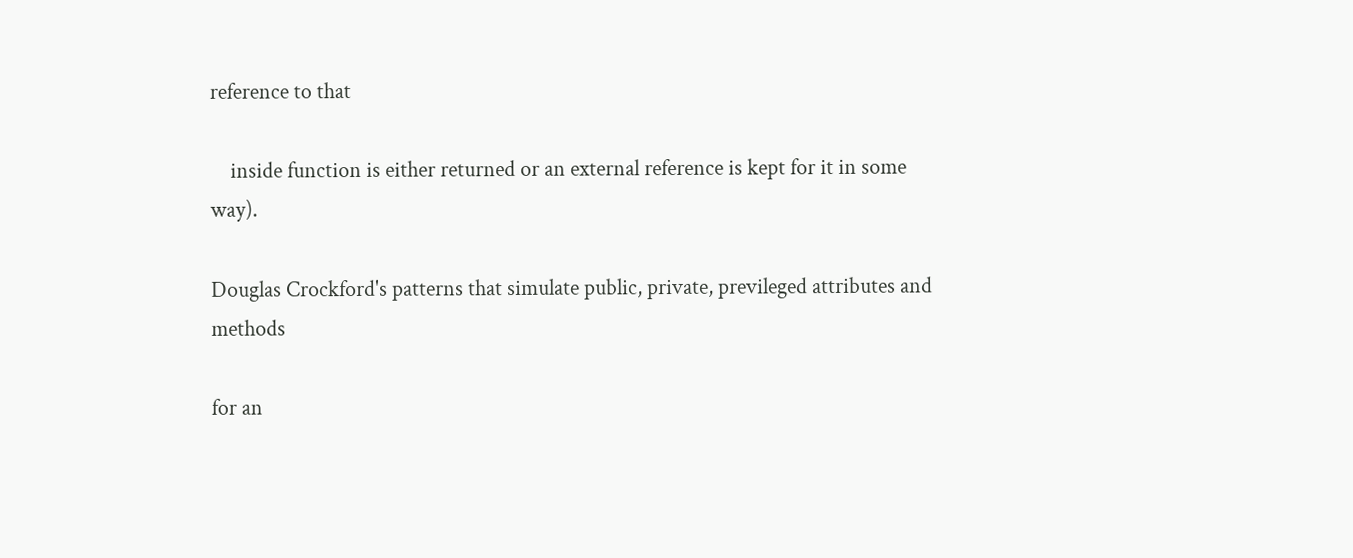reference to that

    inside function is either returned or an external reference is kept for it in some way).

Douglas Crockford's patterns that simulate public, private, previleged attributes and methods

for an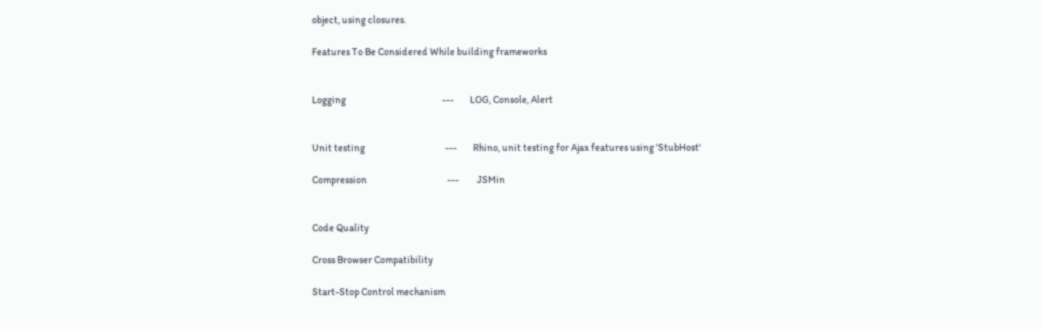object, using closures.

Features To Be Considered While building frameworks


Logging                                                ---        LOG, Console, Alert


Unit testing                                        ---        Rhino, unit testing for Ajax features using 'StubHost'

Compression                                        ---         JSMin


Code Quality

Cross Browser Compatibility

Start-Stop Control mechanism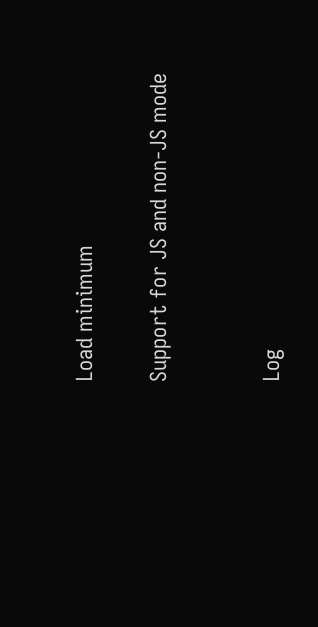Load minimum

Support for JS and non-JS mode


Log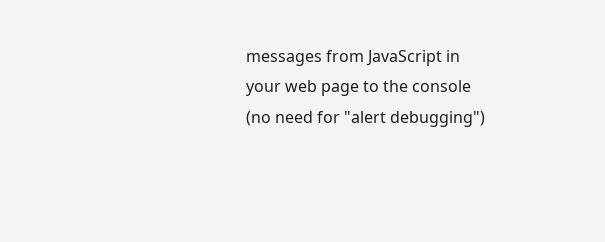messages from JavaScript in your web page to the console (no need for "alert debugging")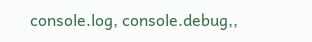console.log, console.debug,,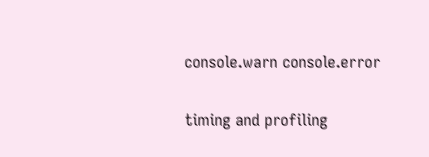console.warn console.error

timing and profiling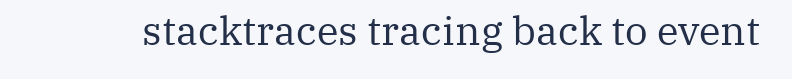stacktraces tracing back to event